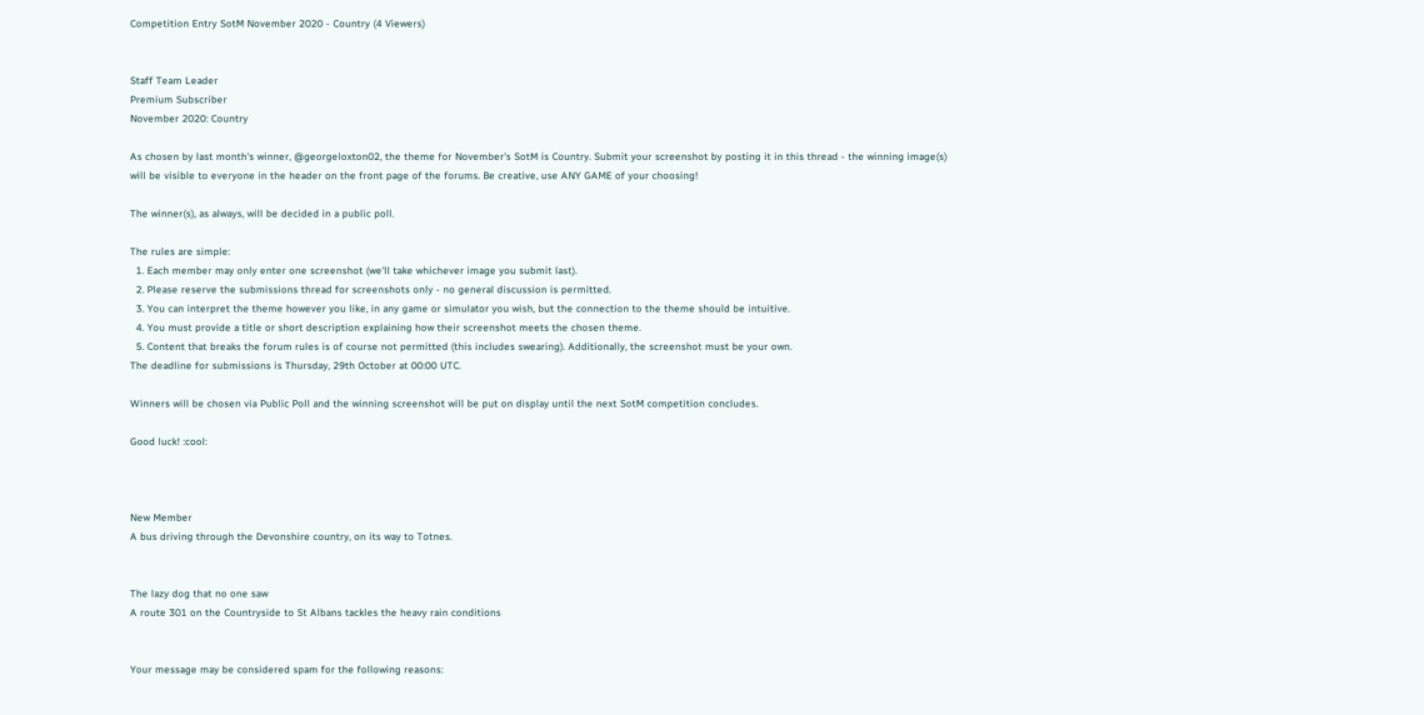Competition Entry SotM November 2020 - Country (4 Viewers)


Staff Team Leader
Premium Subscriber
November 2020: Country

As chosen by last month's winner, @georgeloxton02, the theme for November's SotM is Country. Submit your screenshot by posting it in this thread - the winning image(s) will be visible to everyone in the header on the front page of the forums. Be creative, use ANY GAME of your choosing!

The winner(s), as always, will be decided in a public poll.

The rules are simple:
  1. Each member may only enter one screenshot (we'll take whichever image you submit last).
  2. Please reserve the submissions thread for screenshots only - no general discussion is permitted.
  3. You can interpret the theme however you like, in any game or simulator you wish, but the connection to the theme should be intuitive.
  4. You must provide a title or short description explaining how their screenshot meets the chosen theme.
  5. Content that breaks the forum rules is of course not permitted (this includes swearing). Additionally, the screenshot must be your own.
The deadline for submissions is Thursday, 29th October at 00:00 UTC.

Winners will be chosen via Public Poll and the winning screenshot will be put on display until the next SotM competition concludes.

Good luck! :cool:



New Member
A bus driving through the Devonshire country, on its way to Totnes.


The lazy dog that no one saw
A route 301 on the Countryside to St Albans tackles the heavy rain conditions


Your message may be considered spam for the following reasons: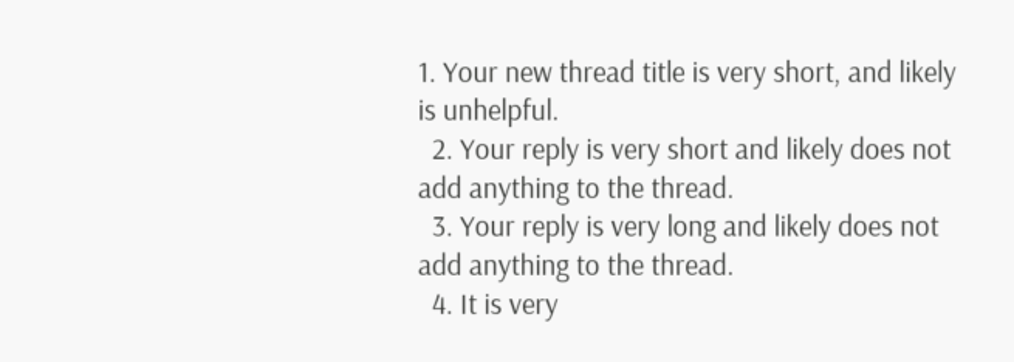1. Your new thread title is very short, and likely is unhelpful.
  2. Your reply is very short and likely does not add anything to the thread.
  3. Your reply is very long and likely does not add anything to the thread.
  4. It is very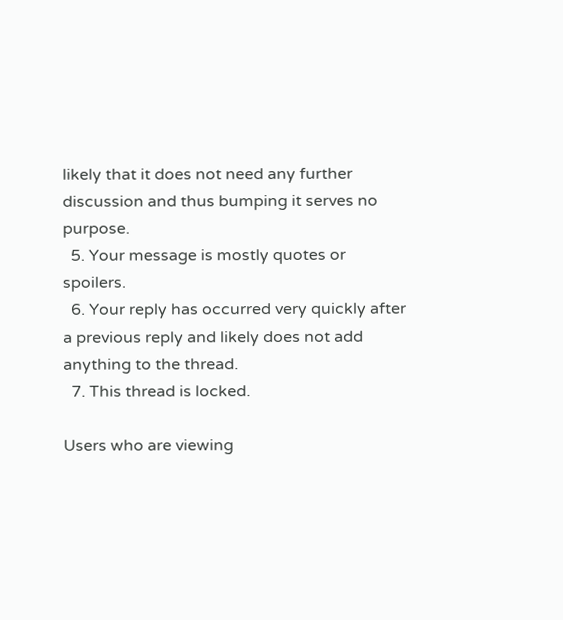likely that it does not need any further discussion and thus bumping it serves no purpose.
  5. Your message is mostly quotes or spoilers.
  6. Your reply has occurred very quickly after a previous reply and likely does not add anything to the thread.
  7. This thread is locked.

Users who are viewing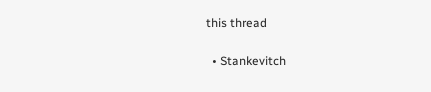this thread

  • Stankevitch